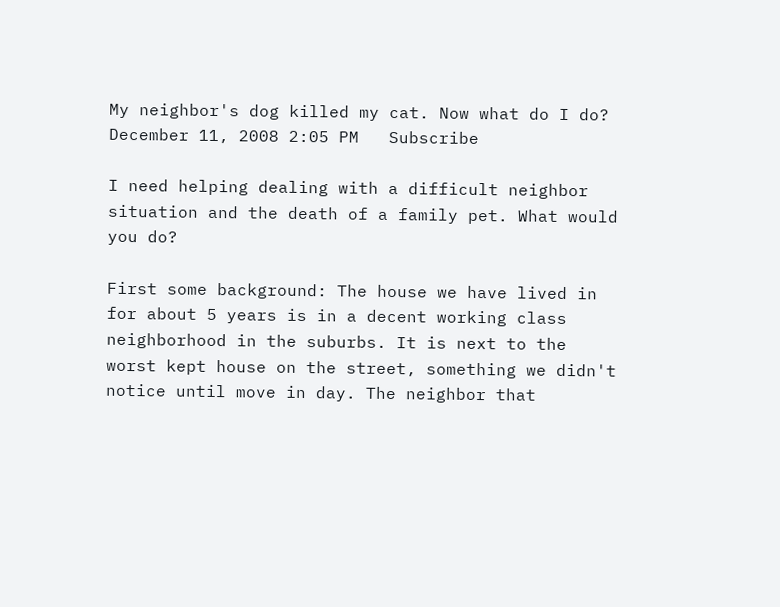My neighbor's dog killed my cat. Now what do I do?
December 11, 2008 2:05 PM   Subscribe

I need helping dealing with a difficult neighbor situation and the death of a family pet. What would you do?

First some background: The house we have lived in for about 5 years is in a decent working class neighborhood in the suburbs. It is next to the worst kept house on the street, something we didn't notice until move in day. The neighbor that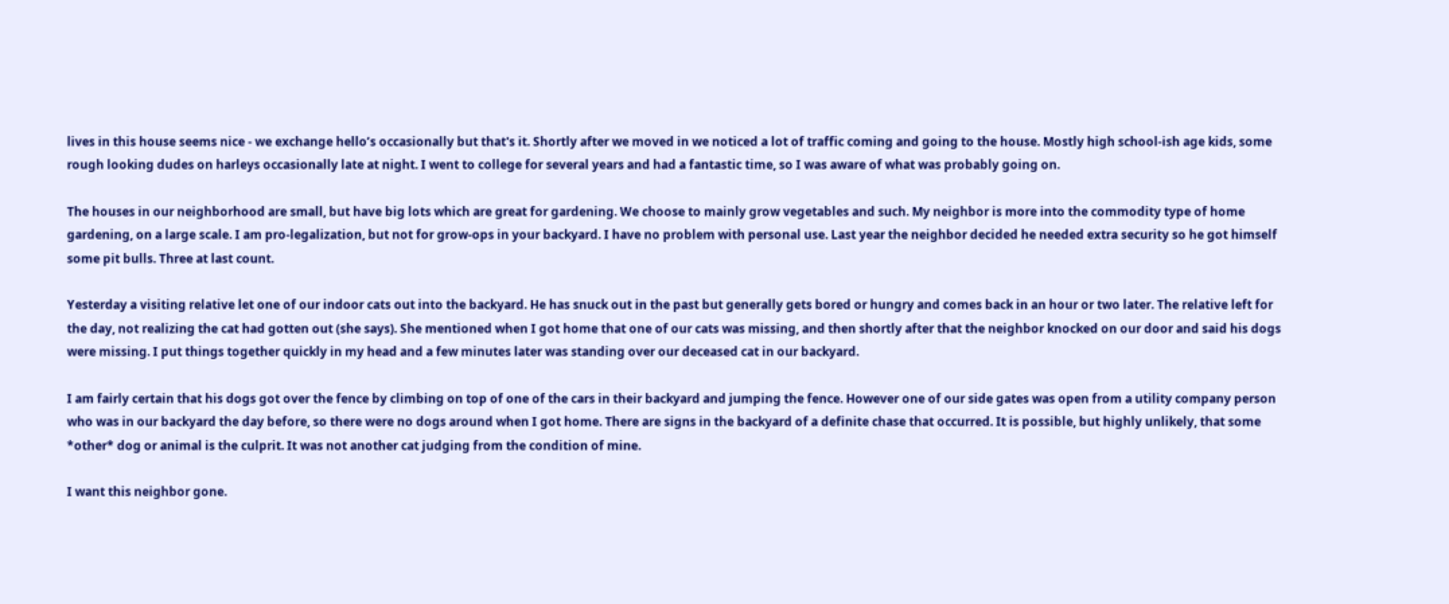lives in this house seems nice - we exchange hello’s occasionally but that's it. Shortly after we moved in we noticed a lot of traffic coming and going to the house. Mostly high school-ish age kids, some rough looking dudes on harleys occasionally late at night. I went to college for several years and had a fantastic time, so I was aware of what was probably going on.

The houses in our neighborhood are small, but have big lots which are great for gardening. We choose to mainly grow vegetables and such. My neighbor is more into the commodity type of home gardening, on a large scale. I am pro-legalization, but not for grow-ops in your backyard. I have no problem with personal use. Last year the neighbor decided he needed extra security so he got himself some pit bulls. Three at last count.

Yesterday a visiting relative let one of our indoor cats out into the backyard. He has snuck out in the past but generally gets bored or hungry and comes back in an hour or two later. The relative left for the day, not realizing the cat had gotten out (she says). She mentioned when I got home that one of our cats was missing, and then shortly after that the neighbor knocked on our door and said his dogs were missing. I put things together quickly in my head and a few minutes later was standing over our deceased cat in our backyard.

I am fairly certain that his dogs got over the fence by climbing on top of one of the cars in their backyard and jumping the fence. However one of our side gates was open from a utility company person who was in our backyard the day before, so there were no dogs around when I got home. There are signs in the backyard of a definite chase that occurred. It is possible, but highly unlikely, that some *other* dog or animal is the culprit. It was not another cat judging from the condition of mine.

I want this neighbor gone.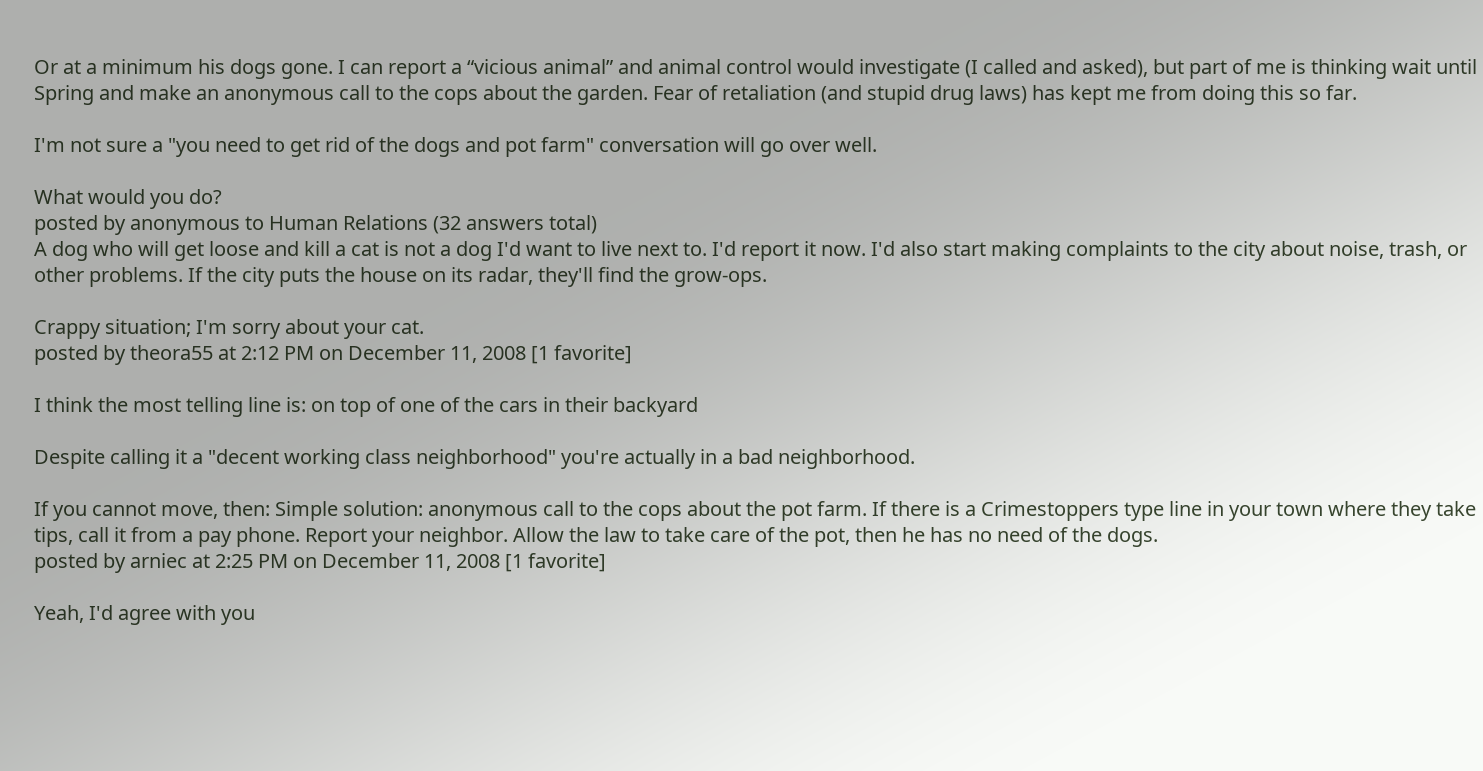Or at a minimum his dogs gone. I can report a “vicious animal” and animal control would investigate (I called and asked), but part of me is thinking wait until Spring and make an anonymous call to the cops about the garden. Fear of retaliation (and stupid drug laws) has kept me from doing this so far.

I'm not sure a "you need to get rid of the dogs and pot farm" conversation will go over well.

What would you do?
posted by anonymous to Human Relations (32 answers total)
A dog who will get loose and kill a cat is not a dog I'd want to live next to. I'd report it now. I'd also start making complaints to the city about noise, trash, or other problems. If the city puts the house on its radar, they'll find the grow-ops.

Crappy situation; I'm sorry about your cat.
posted by theora55 at 2:12 PM on December 11, 2008 [1 favorite]

I think the most telling line is: on top of one of the cars in their backyard

Despite calling it a "decent working class neighborhood" you're actually in a bad neighborhood.

If you cannot move, then: Simple solution: anonymous call to the cops about the pot farm. If there is a Crimestoppers type line in your town where they take tips, call it from a pay phone. Report your neighbor. Allow the law to take care of the pot, then he has no need of the dogs.
posted by arniec at 2:25 PM on December 11, 2008 [1 favorite]

Yeah, I'd agree with you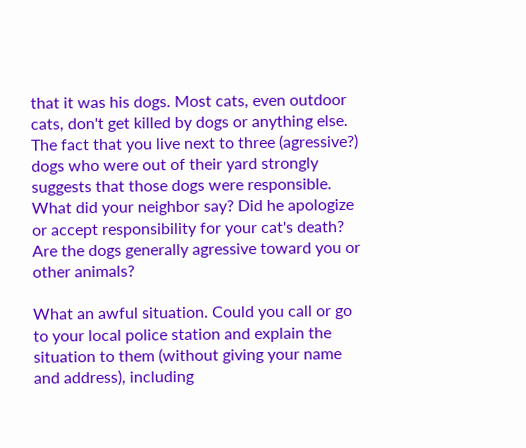that it was his dogs. Most cats, even outdoor cats, don't get killed by dogs or anything else. The fact that you live next to three (agressive?) dogs who were out of their yard strongly suggests that those dogs were responsible. What did your neighbor say? Did he apologize or accept responsibility for your cat's death? Are the dogs generally agressive toward you or other animals?

What an awful situation. Could you call or go to your local police station and explain the situation to them (without giving your name and address), including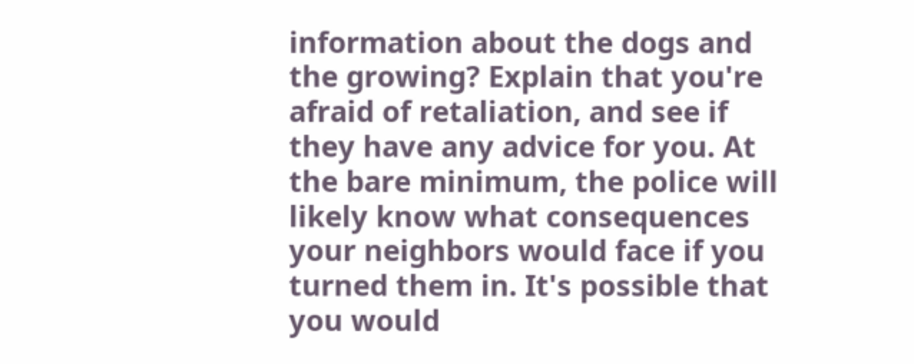information about the dogs and the growing? Explain that you're afraid of retaliation, and see if they have any advice for you. At the bare minimum, the police will likely know what consequences your neighbors would face if you turned them in. It's possible that you would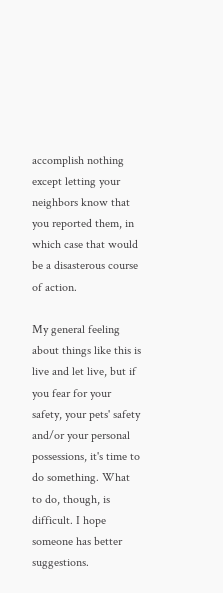accomplish nothing except letting your neighbors know that you reported them, in which case that would be a disasterous course of action.

My general feeling about things like this is live and let live, but if you fear for your safety, your pets' safety and/or your personal possessions, it's time to do something. What to do, though, is difficult. I hope someone has better suggestions.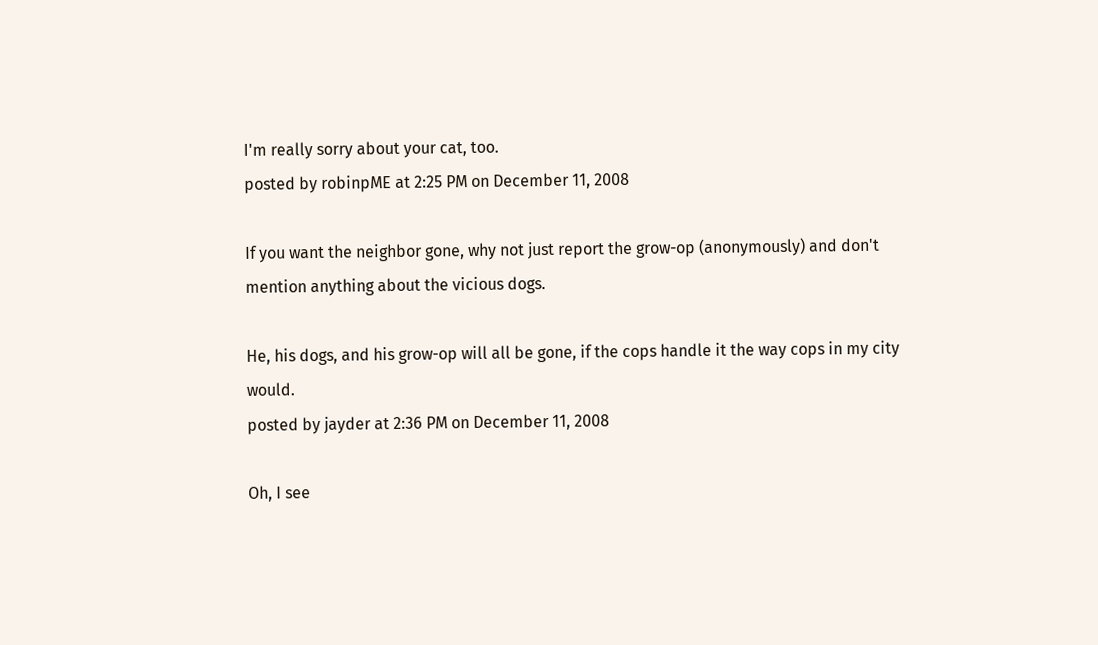I'm really sorry about your cat, too.
posted by robinpME at 2:25 PM on December 11, 2008

If you want the neighbor gone, why not just report the grow-op (anonymously) and don't mention anything about the vicious dogs.

He, his dogs, and his grow-op will all be gone, if the cops handle it the way cops in my city would.
posted by jayder at 2:36 PM on December 11, 2008

Oh, I see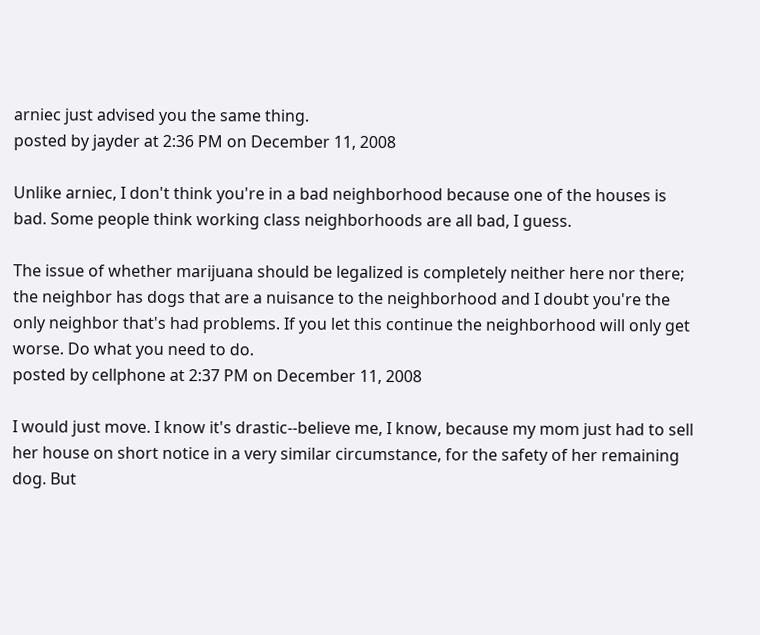arniec just advised you the same thing.
posted by jayder at 2:36 PM on December 11, 2008

Unlike arniec, I don't think you're in a bad neighborhood because one of the houses is bad. Some people think working class neighborhoods are all bad, I guess.

The issue of whether marijuana should be legalized is completely neither here nor there; the neighbor has dogs that are a nuisance to the neighborhood and I doubt you're the only neighbor that's had problems. If you let this continue the neighborhood will only get worse. Do what you need to do.
posted by cellphone at 2:37 PM on December 11, 2008

I would just move. I know it's drastic--believe me, I know, because my mom just had to sell her house on short notice in a very similar circumstance, for the safety of her remaining dog. But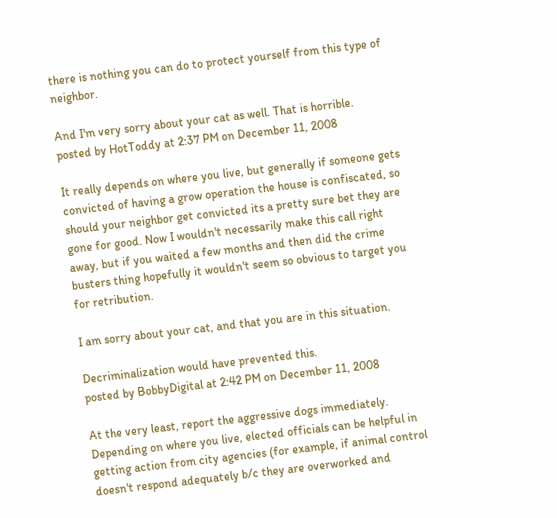there is nothing you can do to protect yourself from this type of neighbor.

And I'm very sorry about your cat as well. That is horrible.
posted by HotToddy at 2:37 PM on December 11, 2008

It really depends on where you live, but generally if someone gets convicted of having a grow operation the house is confiscated, so should your neighbor get convicted its a pretty sure bet they are gone for good. Now I wouldn't necessarily make this call right away, but if you waited a few months and then did the crime busters thing hopefully it wouldn't seem so obvious to target you for retribution.

I am sorry about your cat, and that you are in this situation.

Decriminalization would have prevented this.
posted by BobbyDigital at 2:42 PM on December 11, 2008

At the very least, report the aggressive dogs immediately. Depending on where you live, elected officials can be helpful in getting action from city agencies (for example, if animal control doesn't respond adequately b/c they are overworked and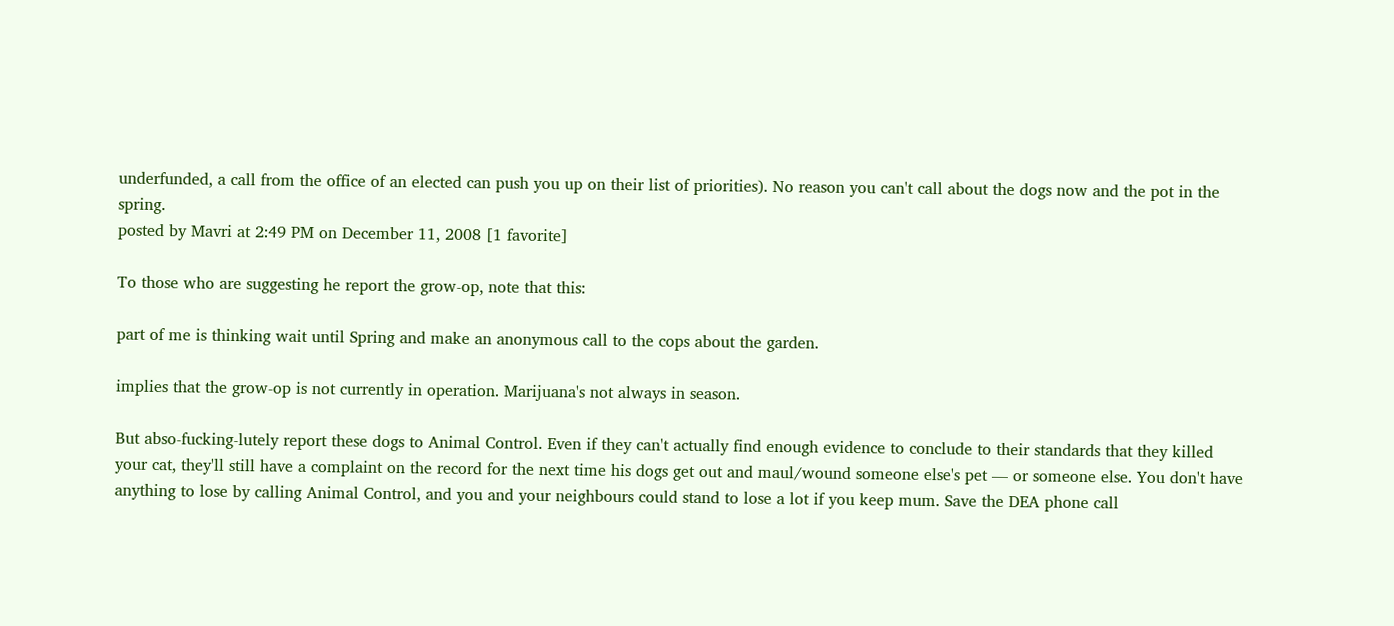underfunded, a call from the office of an elected can push you up on their list of priorities). No reason you can't call about the dogs now and the pot in the spring.
posted by Mavri at 2:49 PM on December 11, 2008 [1 favorite]

To those who are suggesting he report the grow-op, note that this:

part of me is thinking wait until Spring and make an anonymous call to the cops about the garden.

implies that the grow-op is not currently in operation. Marijuana's not always in season.

But abso-fucking-lutely report these dogs to Animal Control. Even if they can't actually find enough evidence to conclude to their standards that they killed your cat, they'll still have a complaint on the record for the next time his dogs get out and maul/wound someone else's pet — or someone else. You don't have anything to lose by calling Animal Control, and you and your neighbours could stand to lose a lot if you keep mum. Save the DEA phone call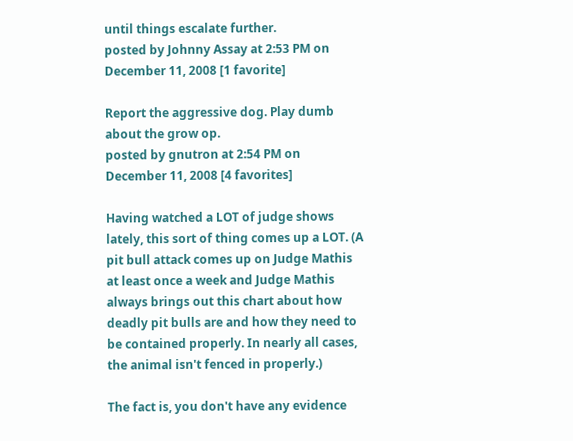until things escalate further.
posted by Johnny Assay at 2:53 PM on December 11, 2008 [1 favorite]

Report the aggressive dog. Play dumb about the grow op.
posted by gnutron at 2:54 PM on December 11, 2008 [4 favorites]

Having watched a LOT of judge shows lately, this sort of thing comes up a LOT. (A pit bull attack comes up on Judge Mathis at least once a week and Judge Mathis always brings out this chart about how deadly pit bulls are and how they need to be contained properly. In nearly all cases, the animal isn't fenced in properly.)

The fact is, you don't have any evidence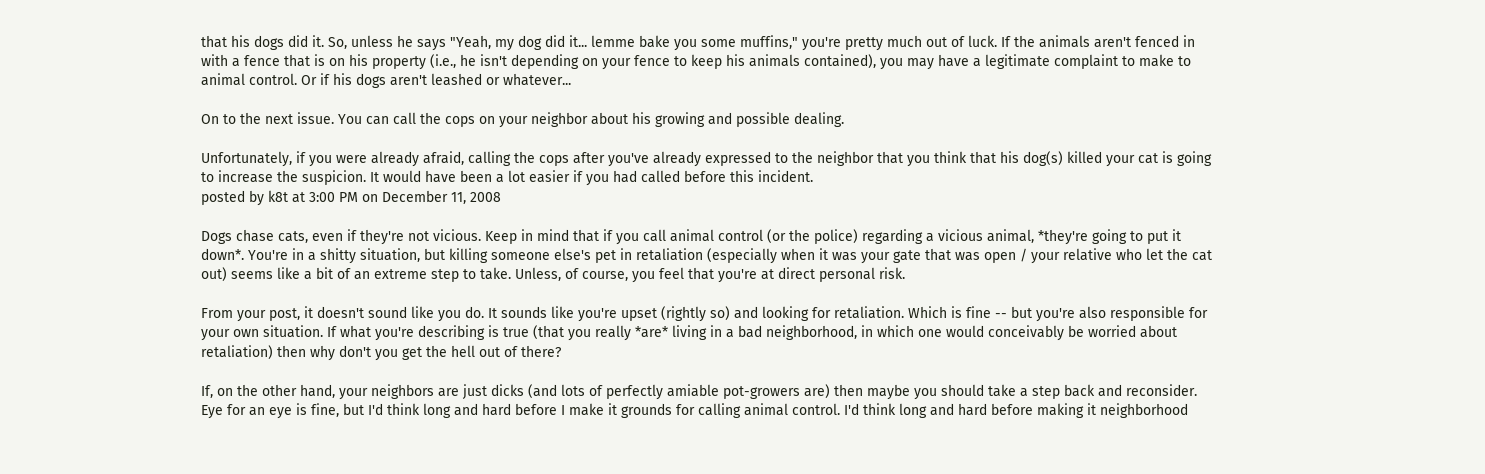that his dogs did it. So, unless he says "Yeah, my dog did it... lemme bake you some muffins," you're pretty much out of luck. If the animals aren't fenced in with a fence that is on his property (i.e., he isn't depending on your fence to keep his animals contained), you may have a legitimate complaint to make to animal control. Or if his dogs aren't leashed or whatever...

On to the next issue. You can call the cops on your neighbor about his growing and possible dealing.

Unfortunately, if you were already afraid, calling the cops after you've already expressed to the neighbor that you think that his dog(s) killed your cat is going to increase the suspicion. It would have been a lot easier if you had called before this incident.
posted by k8t at 3:00 PM on December 11, 2008

Dogs chase cats, even if they're not vicious. Keep in mind that if you call animal control (or the police) regarding a vicious animal, *they're going to put it down*. You're in a shitty situation, but killing someone else's pet in retaliation (especially when it was your gate that was open / your relative who let the cat out) seems like a bit of an extreme step to take. Unless, of course, you feel that you're at direct personal risk.

From your post, it doesn't sound like you do. It sounds like you're upset (rightly so) and looking for retaliation. Which is fine -- but you're also responsible for your own situation. If what you're describing is true (that you really *are* living in a bad neighborhood, in which one would conceivably be worried about retaliation) then why don't you get the hell out of there?

If, on the other hand, your neighbors are just dicks (and lots of perfectly amiable pot-growers are) then maybe you should take a step back and reconsider. Eye for an eye is fine, but I'd think long and hard before I make it grounds for calling animal control. I'd think long and hard before making it neighborhood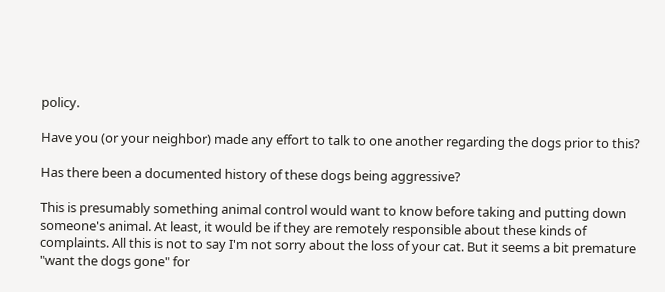policy.

Have you (or your neighbor) made any effort to talk to one another regarding the dogs prior to this?

Has there been a documented history of these dogs being aggressive?

This is presumably something animal control would want to know before taking and putting down someone's animal. At least, it would be if they are remotely responsible about these kinds of complaints. All this is not to say I'm not sorry about the loss of your cat. But it seems a bit premature "want the dogs gone" for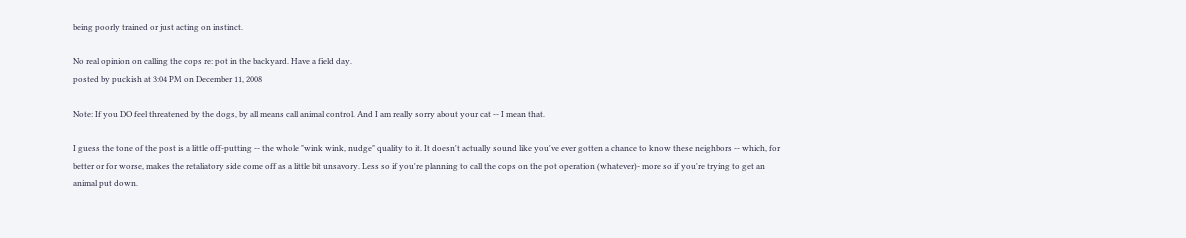being poorly trained or just acting on instinct.

No real opinion on calling the cops re: pot in the backyard. Have a field day.
posted by puckish at 3:04 PM on December 11, 2008

Note: If you DO feel threatened by the dogs, by all means call animal control. And I am really sorry about your cat -- I mean that.

I guess the tone of the post is a little off-putting -- the whole "wink wink, nudge" quality to it. It doesn't actually sound like you've ever gotten a chance to know these neighbors -- which, for better or for worse, makes the retaliatory side come off as a little bit unsavory. Less so if you're planning to call the cops on the pot operation (whatever)- more so if you're trying to get an animal put down.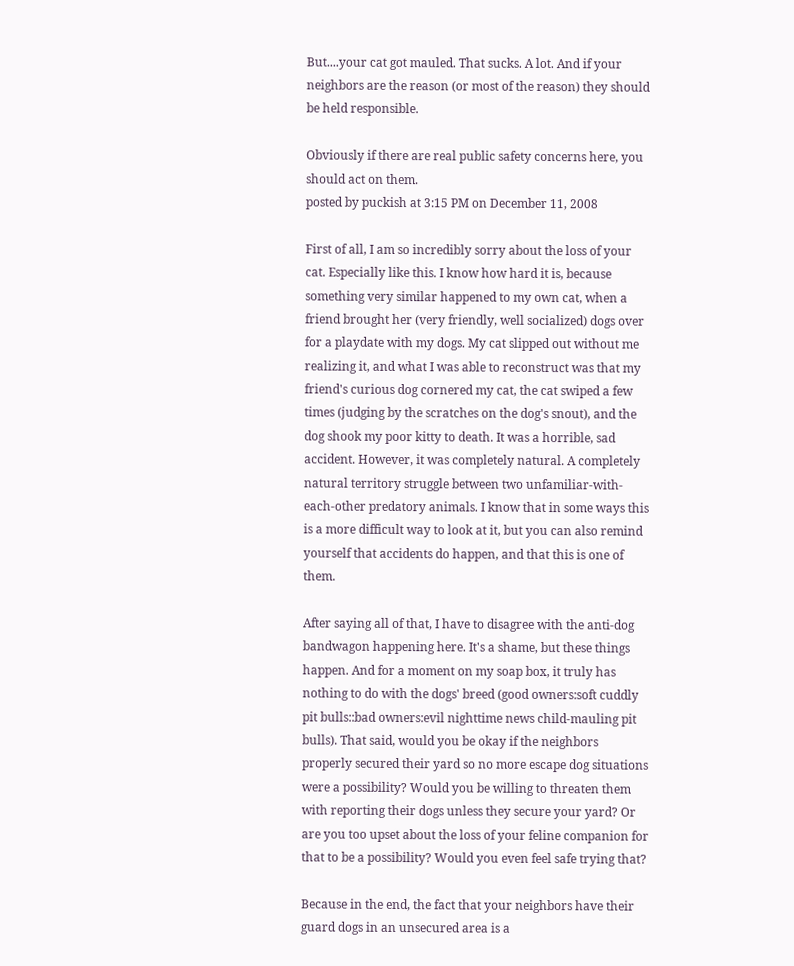But....your cat got mauled. That sucks. A lot. And if your neighbors are the reason (or most of the reason) they should be held responsible.

Obviously if there are real public safety concerns here, you should act on them.
posted by puckish at 3:15 PM on December 11, 2008

First of all, I am so incredibly sorry about the loss of your cat. Especially like this. I know how hard it is, because something very similar happened to my own cat, when a friend brought her (very friendly, well socialized) dogs over for a playdate with my dogs. My cat slipped out without me realizing it, and what I was able to reconstruct was that my friend's curious dog cornered my cat, the cat swiped a few times (judging by the scratches on the dog's snout), and the dog shook my poor kitty to death. It was a horrible, sad accident. However, it was completely natural. A completely natural territory struggle between two unfamiliar-with-each-other predatory animals. I know that in some ways this is a more difficult way to look at it, but you can also remind yourself that accidents do happen, and that this is one of them.

After saying all of that, I have to disagree with the anti-dog bandwagon happening here. It's a shame, but these things happen. And for a moment on my soap box, it truly has nothing to do with the dogs' breed (good owners:soft cuddly pit bulls::bad owners:evil nighttime news child-mauling pit bulls). That said, would you be okay if the neighbors properly secured their yard so no more escape dog situations were a possibility? Would you be willing to threaten them with reporting their dogs unless they secure your yard? Or are you too upset about the loss of your feline companion for that to be a possibility? Would you even feel safe trying that?

Because in the end, the fact that your neighbors have their guard dogs in an unsecured area is a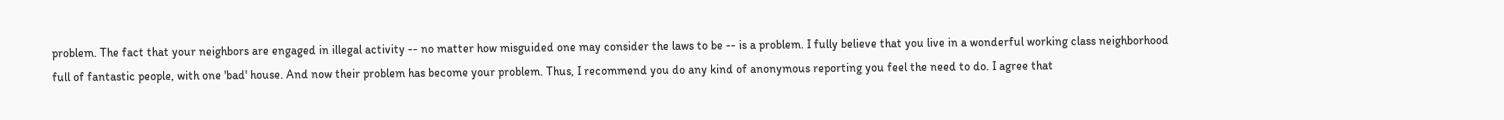problem. The fact that your neighbors are engaged in illegal activity -- no matter how misguided one may consider the laws to be -- is a problem. I fully believe that you live in a wonderful working class neighborhood full of fantastic people, with one 'bad' house. And now their problem has become your problem. Thus, I recommend you do any kind of anonymous reporting you feel the need to do. I agree that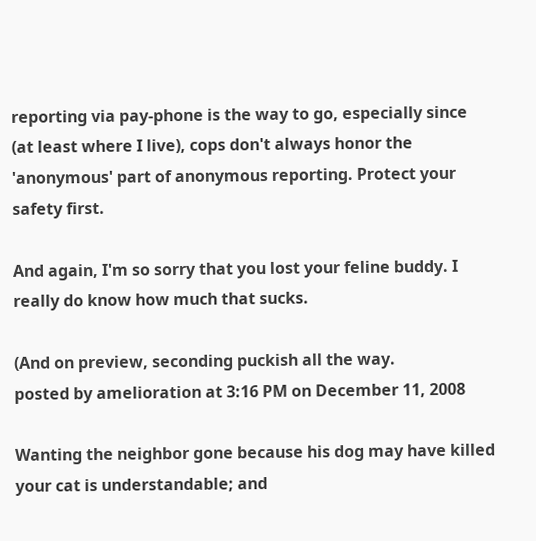reporting via pay-phone is the way to go, especially since (at least where I live), cops don't always honor the 'anonymous' part of anonymous reporting. Protect your safety first.

And again, I'm so sorry that you lost your feline buddy. I really do know how much that sucks.

(And on preview, seconding puckish all the way.
posted by amelioration at 3:16 PM on December 11, 2008

Wanting the neighbor gone because his dog may have killed your cat is understandable; and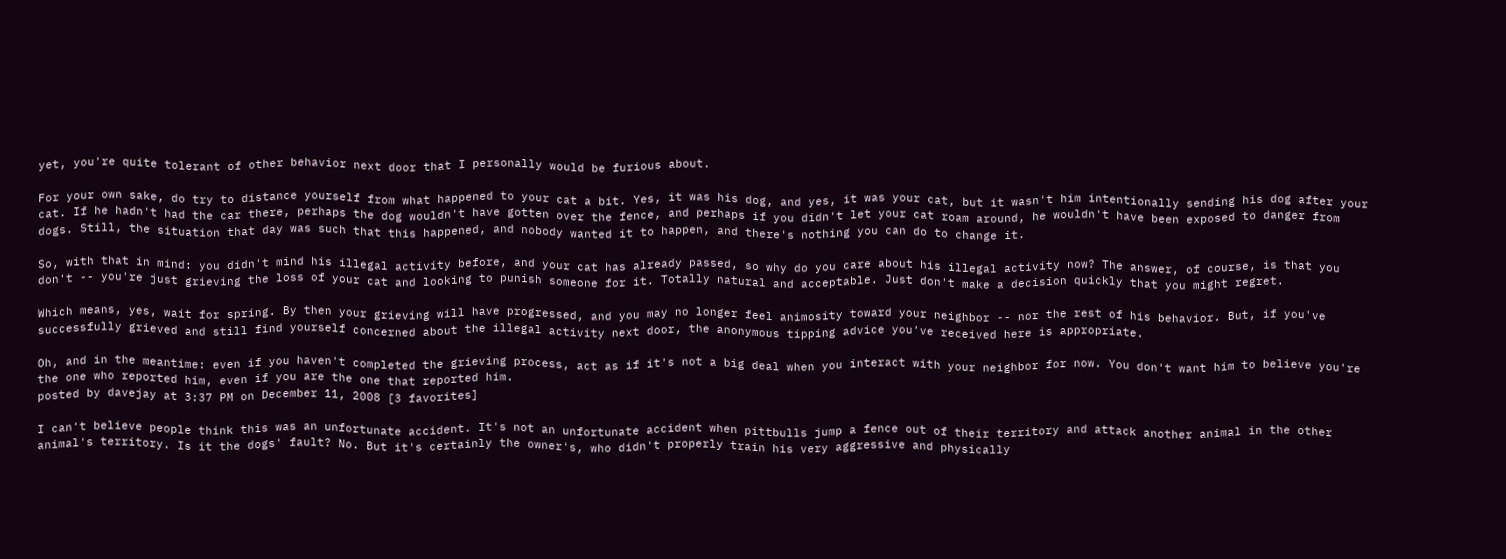yet, you're quite tolerant of other behavior next door that I personally would be furious about.

For your own sake, do try to distance yourself from what happened to your cat a bit. Yes, it was his dog, and yes, it was your cat, but it wasn't him intentionally sending his dog after your cat. If he hadn't had the car there, perhaps the dog wouldn't have gotten over the fence, and perhaps if you didn't let your cat roam around, he wouldn't have been exposed to danger from dogs. Still, the situation that day was such that this happened, and nobody wanted it to happen, and there's nothing you can do to change it.

So, with that in mind: you didn't mind his illegal activity before, and your cat has already passed, so why do you care about his illegal activity now? The answer, of course, is that you don't -- you're just grieving the loss of your cat and looking to punish someone for it. Totally natural and acceptable. Just don't make a decision quickly that you might regret.

Which means, yes, wait for spring. By then your grieving will have progressed, and you may no longer feel animosity toward your neighbor -- nor the rest of his behavior. But, if you've successfully grieved and still find yourself concerned about the illegal activity next door, the anonymous tipping advice you've received here is appropriate.

Oh, and in the meantime: even if you haven't completed the grieving process, act as if it's not a big deal when you interact with your neighbor for now. You don't want him to believe you're the one who reported him, even if you are the one that reported him.
posted by davejay at 3:37 PM on December 11, 2008 [3 favorites]

I can't believe people think this was an unfortunate accident. It's not an unfortunate accident when pittbulls jump a fence out of their territory and attack another animal in the other animal's territory. Is it the dogs' fault? No. But it's certainly the owner's, who didn't properly train his very aggressive and physically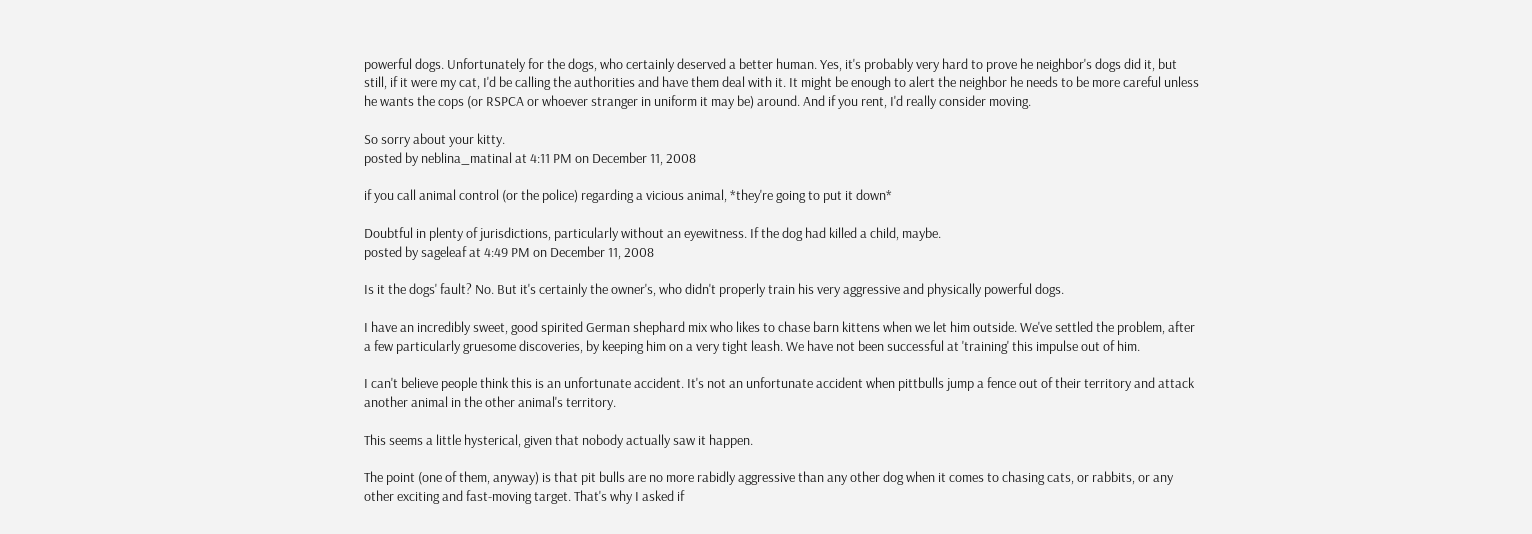powerful dogs. Unfortunately for the dogs, who certainly deserved a better human. Yes, it's probably very hard to prove he neighbor's dogs did it, but still, if it were my cat, I'd be calling the authorities and have them deal with it. It might be enough to alert the neighbor he needs to be more careful unless he wants the cops (or RSPCA or whoever stranger in uniform it may be) around. And if you rent, I'd really consider moving.

So sorry about your kitty.
posted by neblina_matinal at 4:11 PM on December 11, 2008

if you call animal control (or the police) regarding a vicious animal, *they're going to put it down*

Doubtful in plenty of jurisdictions, particularly without an eyewitness. If the dog had killed a child, maybe.
posted by sageleaf at 4:49 PM on December 11, 2008

Is it the dogs' fault? No. But it's certainly the owner's, who didn't properly train his very aggressive and physically powerful dogs.

I have an incredibly sweet, good spirited German shephard mix who likes to chase barn kittens when we let him outside. We've settled the problem, after a few particularly gruesome discoveries, by keeping him on a very tight leash. We have not been successful at 'training' this impulse out of him.

I can't believe people think this is an unfortunate accident. It's not an unfortunate accident when pittbulls jump a fence out of their territory and attack another animal in the other animal's territory.

This seems a little hysterical, given that nobody actually saw it happen.

The point (one of them, anyway) is that pit bulls are no more rabidly aggressive than any other dog when it comes to chasing cats, or rabbits, or any other exciting and fast-moving target. That's why I asked if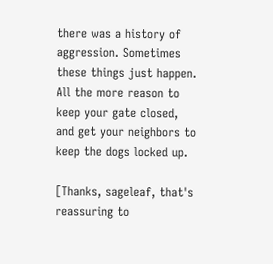there was a history of aggression. Sometimes these things just happen. All the more reason to keep your gate closed, and get your neighbors to keep the dogs locked up.

[Thanks, sageleaf, that's reassuring to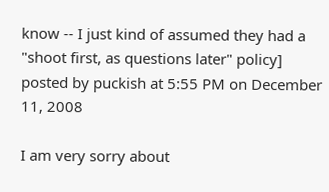know -- I just kind of assumed they had a "shoot first, as questions later" policy]
posted by puckish at 5:55 PM on December 11, 2008

I am very sorry about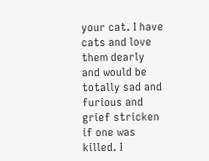your cat. I have cats and love them dearly and would be totally sad and furious and grief stricken if one was killed. I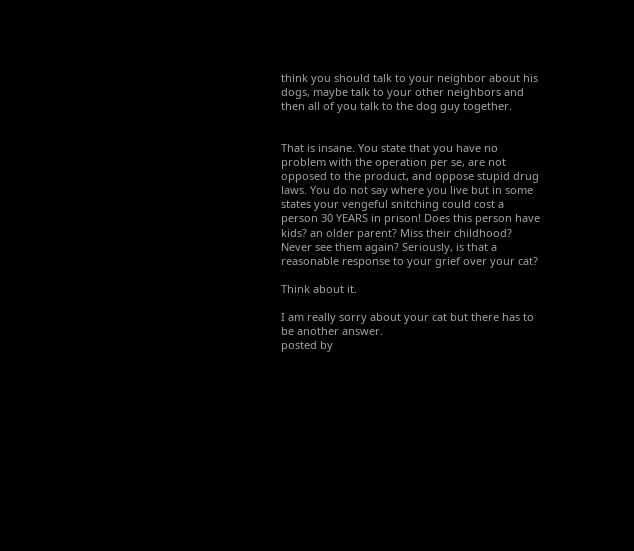think you should talk to your neighbor about his dogs, maybe talk to your other neighbors and then all of you talk to the dog guy together.


That is insane. You state that you have no problem with the operation per se, are not opposed to the product, and oppose stupid drug laws. You do not say where you live but in some states your vengeful snitching could cost a person 30 YEARS in prison! Does this person have kids? an older parent? Miss their childhood? Never see them again? Seriously, is that a reasonable response to your grief over your cat?

Think about it.

I am really sorry about your cat but there has to be another answer.
posted by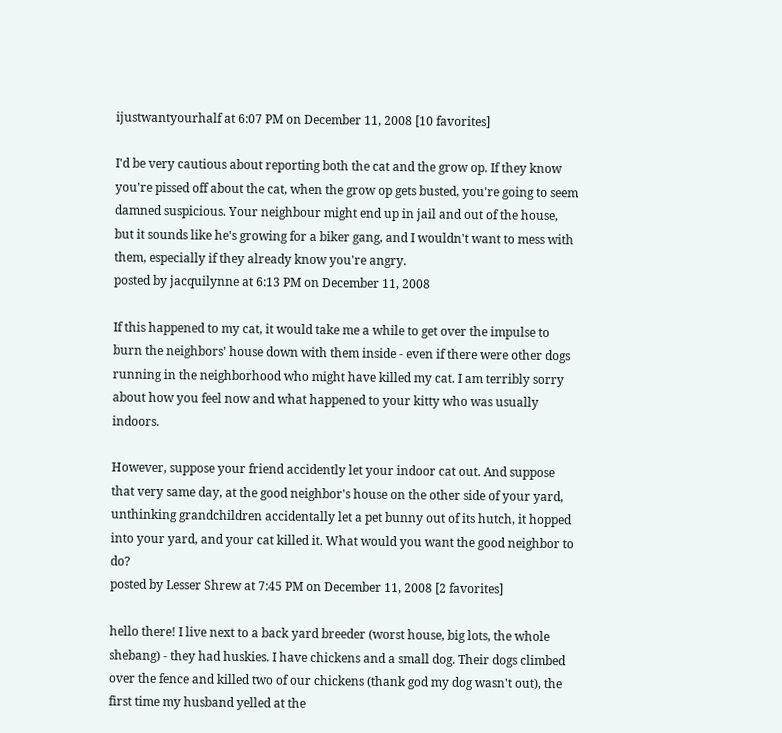ijustwantyourhalf at 6:07 PM on December 11, 2008 [10 favorites]

I'd be very cautious about reporting both the cat and the grow op. If they know you're pissed off about the cat, when the grow op gets busted, you're going to seem damned suspicious. Your neighbour might end up in jail and out of the house, but it sounds like he's growing for a biker gang, and I wouldn't want to mess with them, especially if they already know you're angry.
posted by jacquilynne at 6:13 PM on December 11, 2008

If this happened to my cat, it would take me a while to get over the impulse to burn the neighbors' house down with them inside - even if there were other dogs running in the neighborhood who might have killed my cat. I am terribly sorry about how you feel now and what happened to your kitty who was usually indoors.

However, suppose your friend accidently let your indoor cat out. And suppose that very same day, at the good neighbor's house on the other side of your yard, unthinking grandchildren accidentally let a pet bunny out of its hutch, it hopped into your yard, and your cat killed it. What would you want the good neighbor to do?
posted by Lesser Shrew at 7:45 PM on December 11, 2008 [2 favorites]

hello there! I live next to a back yard breeder (worst house, big lots, the whole shebang) - they had huskies. I have chickens and a small dog. Their dogs climbed over the fence and killed two of our chickens (thank god my dog wasn't out), the first time my husband yelled at the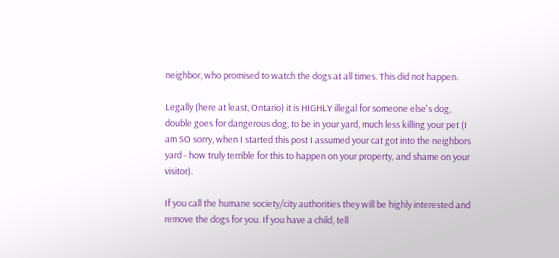neighbor, who promised to watch the dogs at all times. This did not happen.

Legally (here at least, Ontario) it is HIGHLY illegal for someone else's dog, double goes for dangerous dog, to be in your yard, much less killing your pet (I am SO sorry, when I started this post I assumed your cat got into the neighbors yard - how truly terrible for this to happen on your property, and shame on your visitor).

If you call the humane society/city authorities they will be highly interested and remove the dogs for you. If you have a child, tell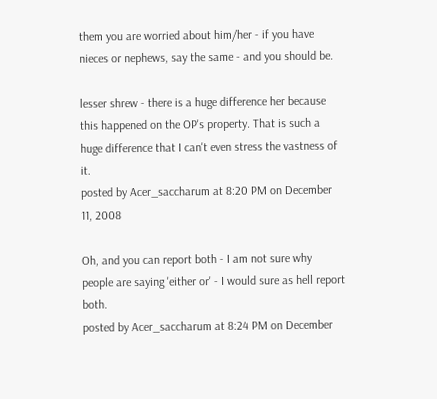them you are worried about him/her - if you have nieces or nephews, say the same - and you should be.

lesser shrew - there is a huge difference her because this happened on the OP's property. That is such a huge difference that I can't even stress the vastness of it.
posted by Acer_saccharum at 8:20 PM on December 11, 2008

Oh, and you can report both - I am not sure why people are saying 'either or' - I would sure as hell report both.
posted by Acer_saccharum at 8:24 PM on December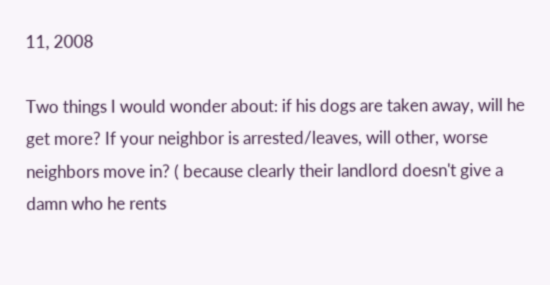11, 2008

Two things I would wonder about: if his dogs are taken away, will he get more? If your neighbor is arrested/leaves, will other, worse neighbors move in? ( because clearly their landlord doesn't give a damn who he rents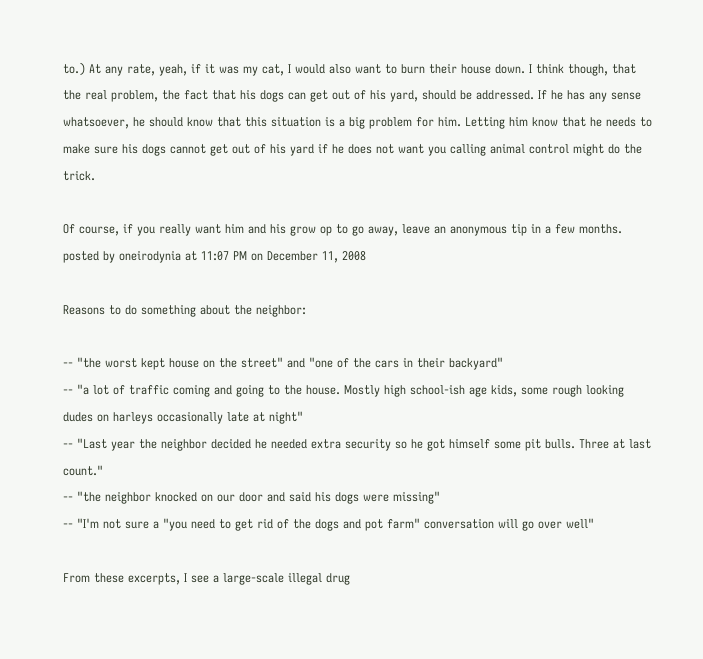to.) At any rate, yeah, if it was my cat, I would also want to burn their house down. I think though, that the real problem, the fact that his dogs can get out of his yard, should be addressed. If he has any sense whatsoever, he should know that this situation is a big problem for him. Letting him know that he needs to make sure his dogs cannot get out of his yard if he does not want you calling animal control might do the trick.

Of course, if you really want him and his grow op to go away, leave an anonymous tip in a few months.
posted by oneirodynia at 11:07 PM on December 11, 2008

Reasons to do something about the neighbor:

-- "the worst kept house on the street" and "one of the cars in their backyard"
-- "a lot of traffic coming and going to the house. Mostly high school-ish age kids, some rough looking dudes on harleys occasionally late at night"
-- "Last year the neighbor decided he needed extra security so he got himself some pit bulls. Three at last count."
-- "the neighbor knocked on our door and said his dogs were missing"
-- "I'm not sure a "you need to get rid of the dogs and pot farm" conversation will go over well"

From these excerpts, I see a large-scale illegal drug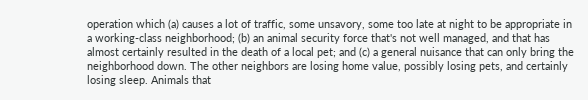operation which (a) causes a lot of traffic, some unsavory, some too late at night to be appropriate in a working-class neighborhood; (b) an animal security force that's not well managed, and that has almost certainly resulted in the death of a local pet; and (c) a general nuisance that can only bring the neighborhood down. The other neighbors are losing home value, possibly losing pets, and certainly losing sleep. Animals that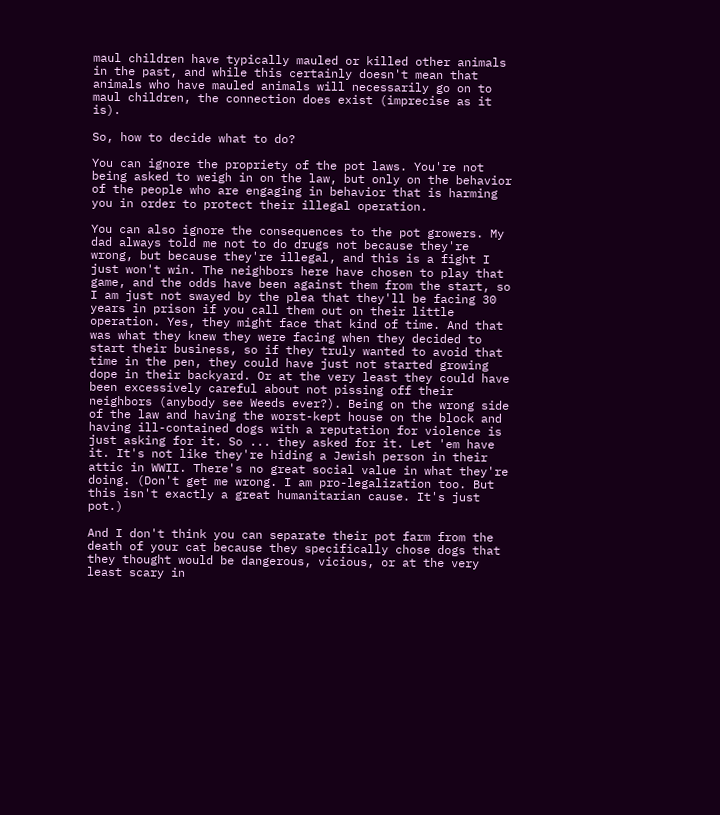maul children have typically mauled or killed other animals in the past, and while this certainly doesn't mean that animals who have mauled animals will necessarily go on to maul children, the connection does exist (imprecise as it is).

So, how to decide what to do?

You can ignore the propriety of the pot laws. You're not being asked to weigh in on the law, but only on the behavior of the people who are engaging in behavior that is harming you in order to protect their illegal operation.

You can also ignore the consequences to the pot growers. My dad always told me not to do drugs not because they're wrong, but because they're illegal, and this is a fight I just won't win. The neighbors here have chosen to play that game, and the odds have been against them from the start, so I am just not swayed by the plea that they'll be facing 30 years in prison if you call them out on their little operation. Yes, they might face that kind of time. And that was what they knew they were facing when they decided to start their business, so if they truly wanted to avoid that time in the pen, they could have just not started growing dope in their backyard. Or at the very least they could have been excessively careful about not pissing off their neighbors (anybody see Weeds ever?). Being on the wrong side of the law and having the worst-kept house on the block and having ill-contained dogs with a reputation for violence is just asking for it. So ... they asked for it. Let 'em have it. It's not like they're hiding a Jewish person in their attic in WWII. There's no great social value in what they're doing. (Don't get me wrong. I am pro-legalization too. But this isn't exactly a great humanitarian cause. It's just pot.)

And I don't think you can separate their pot farm from the death of your cat because they specifically chose dogs that they thought would be dangerous, vicious, or at the very least scary in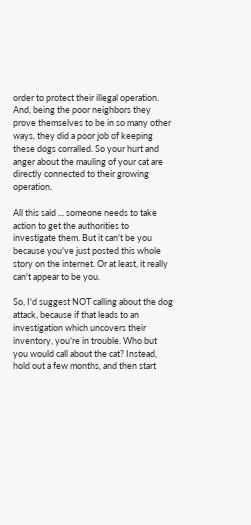order to protect their illegal operation. And, being the poor neighbors they prove themselves to be in so many other ways, they did a poor job of keeping these dogs corralled. So your hurt and anger about the mauling of your cat are directly connected to their growing operation.

All this said ... someone needs to take action to get the authorities to investigate them. But it can't be you because you've just posted this whole story on the internet. Or at least, it really can't appear to be you.

So, I'd suggest NOT calling about the dog attack, because if that leads to an investigation which uncovers their inventory, you're in trouble. Who but you would call about the cat? Instead, hold out a few months, and then start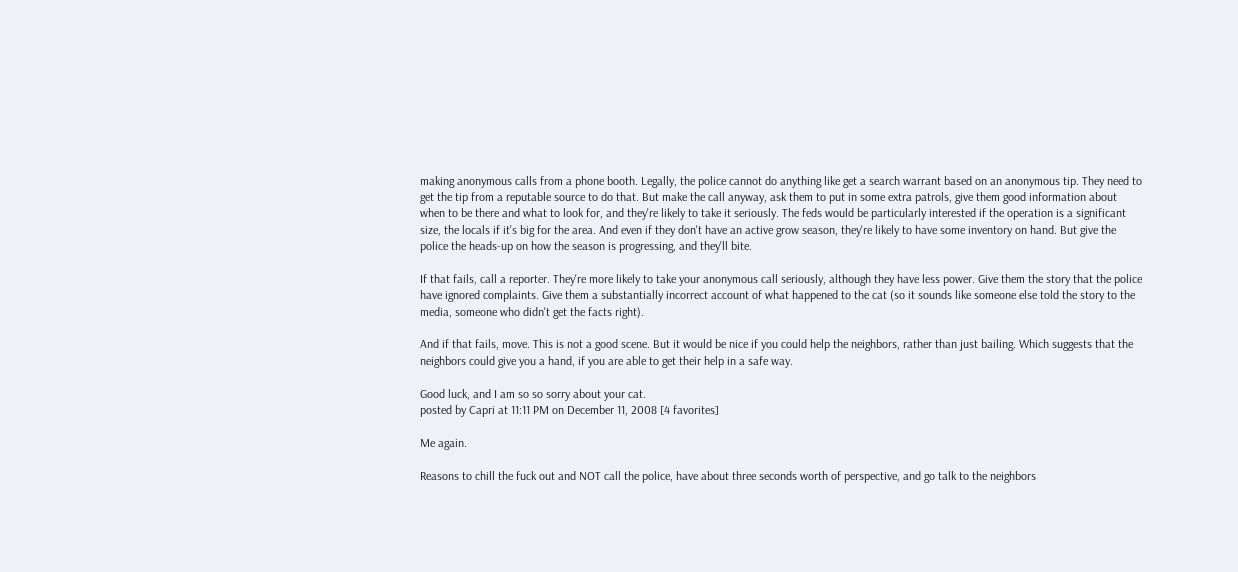making anonymous calls from a phone booth. Legally, the police cannot do anything like get a search warrant based on an anonymous tip. They need to get the tip from a reputable source to do that. But make the call anyway, ask them to put in some extra patrols, give them good information about when to be there and what to look for, and they're likely to take it seriously. The feds would be particularly interested if the operation is a significant size, the locals if it's big for the area. And even if they don't have an active grow season, they're likely to have some inventory on hand. But give the police the heads-up on how the season is progressing, and they'll bite.

If that fails, call a reporter. They're more likely to take your anonymous call seriously, although they have less power. Give them the story that the police have ignored complaints. Give them a substantially incorrect account of what happened to the cat (so it sounds like someone else told the story to the media, someone who didn't get the facts right).

And if that fails, move. This is not a good scene. But it would be nice if you could help the neighbors, rather than just bailing. Which suggests that the neighbors could give you a hand, if you are able to get their help in a safe way.

Good luck, and I am so so sorry about your cat.
posted by Capri at 11:11 PM on December 11, 2008 [4 favorites]

Me again.

Reasons to chill the fuck out and NOT call the police, have about three seconds worth of perspective, and go talk to the neighbors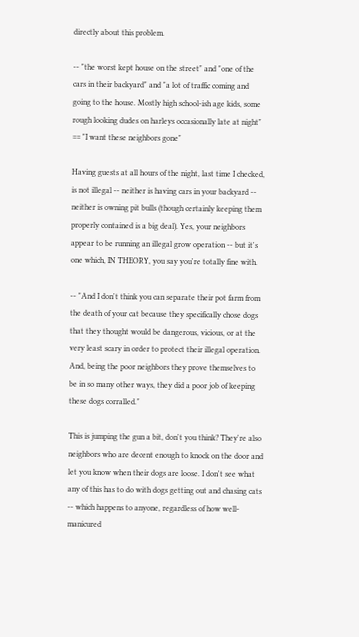directly about this problem.

-- "the worst kept house on the street" and "one of the cars in their backyard" and "a lot of traffic coming and going to the house. Mostly high school-ish age kids, some rough looking dudes on harleys occasionally late at night" == "I want these neighbors gone"

Having guests at all hours of the night, last time I checked, is not illegal -- neither is having cars in your backyard -- neither is owning pit bulls (though certainly keeping them properly contained is a big deal). Yes, your neighbors appear to be running an illegal grow operation -- but it's one which, IN THEORY, you say you're totally fine with.

-- "And I don't think you can separate their pot farm from the death of your cat because they specifically chose dogs that they thought would be dangerous, vicious, or at the very least scary in order to protect their illegal operation. And, being the poor neighbors they prove themselves to be in so many other ways, they did a poor job of keeping these dogs corralled."

This is jumping the gun a bit, don't you think? They're also neighbors who are decent enough to knock on the door and let you know when their dogs are loose. I don't see what any of this has to do with dogs getting out and chasing cats -- which happens to anyone, regardless of how well-manicured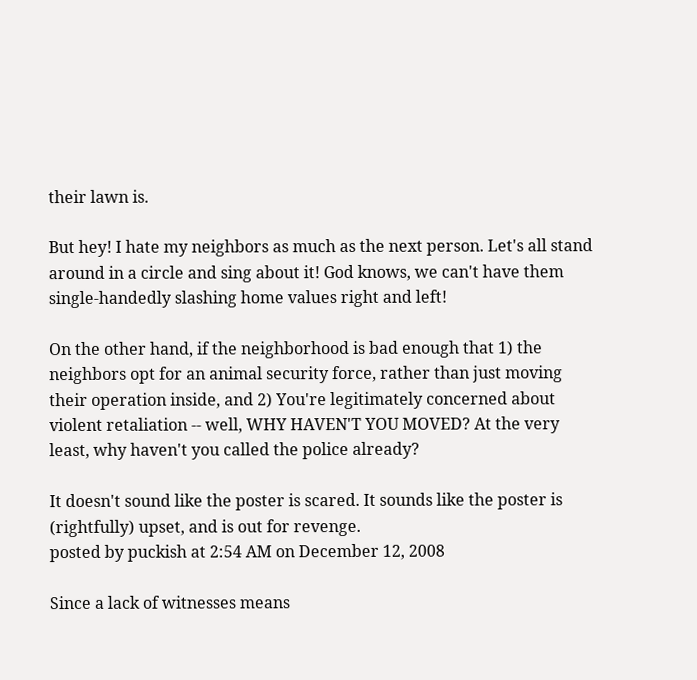their lawn is.

But hey! I hate my neighbors as much as the next person. Let's all stand around in a circle and sing about it! God knows, we can't have them single-handedly slashing home values right and left!

On the other hand, if the neighborhood is bad enough that 1) the neighbors opt for an animal security force, rather than just moving their operation inside, and 2) You're legitimately concerned about violent retaliation -- well, WHY HAVEN'T YOU MOVED? At the very least, why haven't you called the police already?

It doesn't sound like the poster is scared. It sounds like the poster is (rightfully) upset, and is out for revenge.
posted by puckish at 2:54 AM on December 12, 2008

Since a lack of witnesses means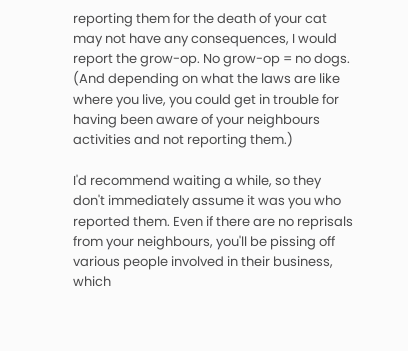reporting them for the death of your cat may not have any consequences, I would report the grow-op. No grow-op = no dogs. (And depending on what the laws are like where you live, you could get in trouble for having been aware of your neighbours activities and not reporting them.)

I'd recommend waiting a while, so they don't immediately assume it was you who reported them. Even if there are no reprisals from your neighbours, you'll be pissing off various people involved in their business, which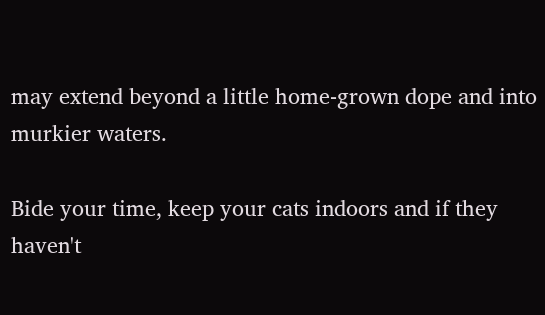may extend beyond a little home-grown dope and into murkier waters.

Bide your time, keep your cats indoors and if they haven't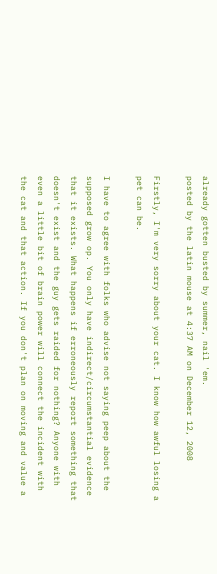already gotten busted by summer, nail 'em.
posted by the latin mouse at 4:37 AM on December 12, 2008

Firstly, I'm very sorry about your cat. I know how awful losing a pet can be.

I have to agree with folks who advise not saying peep about the supposed grow op. You only have indirect/circumstantial evidence that it exists. What happens if erroneously report something that doesn't exist and the guy gets raided for nothing? Anyone with even a little bit of brain power will connect the incident with the cat and that action. If you don't plan on moving and value a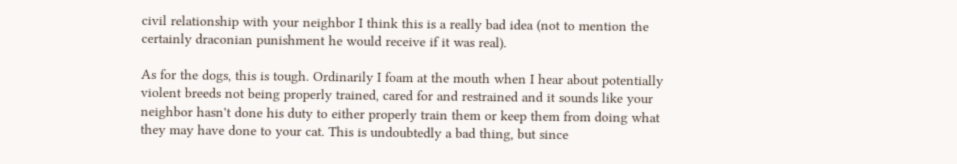civil relationship with your neighbor I think this is a really bad idea (not to mention the certainly draconian punishment he would receive if it was real).

As for the dogs, this is tough. Ordinarily I foam at the mouth when I hear about potentially violent breeds not being properly trained, cared for and restrained and it sounds like your neighbor hasn't done his duty to either properly train them or keep them from doing what they may have done to your cat. This is undoubtedly a bad thing, but since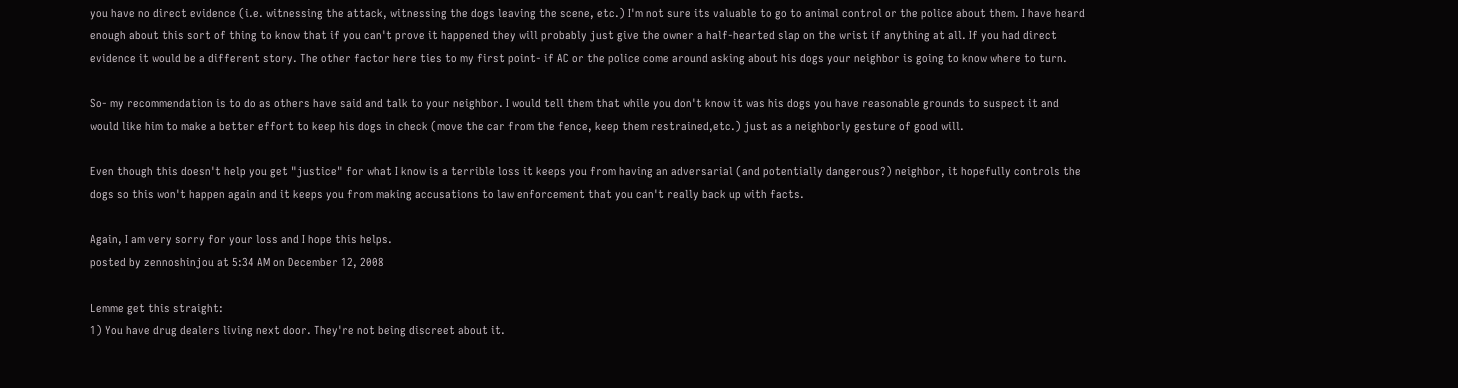you have no direct evidence (i.e. witnessing the attack, witnessing the dogs leaving the scene, etc.) I'm not sure its valuable to go to animal control or the police about them. I have heard enough about this sort of thing to know that if you can't prove it happened they will probably just give the owner a half-hearted slap on the wrist if anything at all. If you had direct evidence it would be a different story. The other factor here ties to my first point- if AC or the police come around asking about his dogs your neighbor is going to know where to turn.

So- my recommendation is to do as others have said and talk to your neighbor. I would tell them that while you don't know it was his dogs you have reasonable grounds to suspect it and would like him to make a better effort to keep his dogs in check (move the car from the fence, keep them restrained,etc.) just as a neighborly gesture of good will.

Even though this doesn't help you get "justice" for what I know is a terrible loss it keeps you from having an adversarial (and potentially dangerous?) neighbor, it hopefully controls the dogs so this won't happen again and it keeps you from making accusations to law enforcement that you can't really back up with facts.

Again, I am very sorry for your loss and I hope this helps.
posted by zennoshinjou at 5:34 AM on December 12, 2008

Lemme get this straight:
1) You have drug dealers living next door. They're not being discreet about it.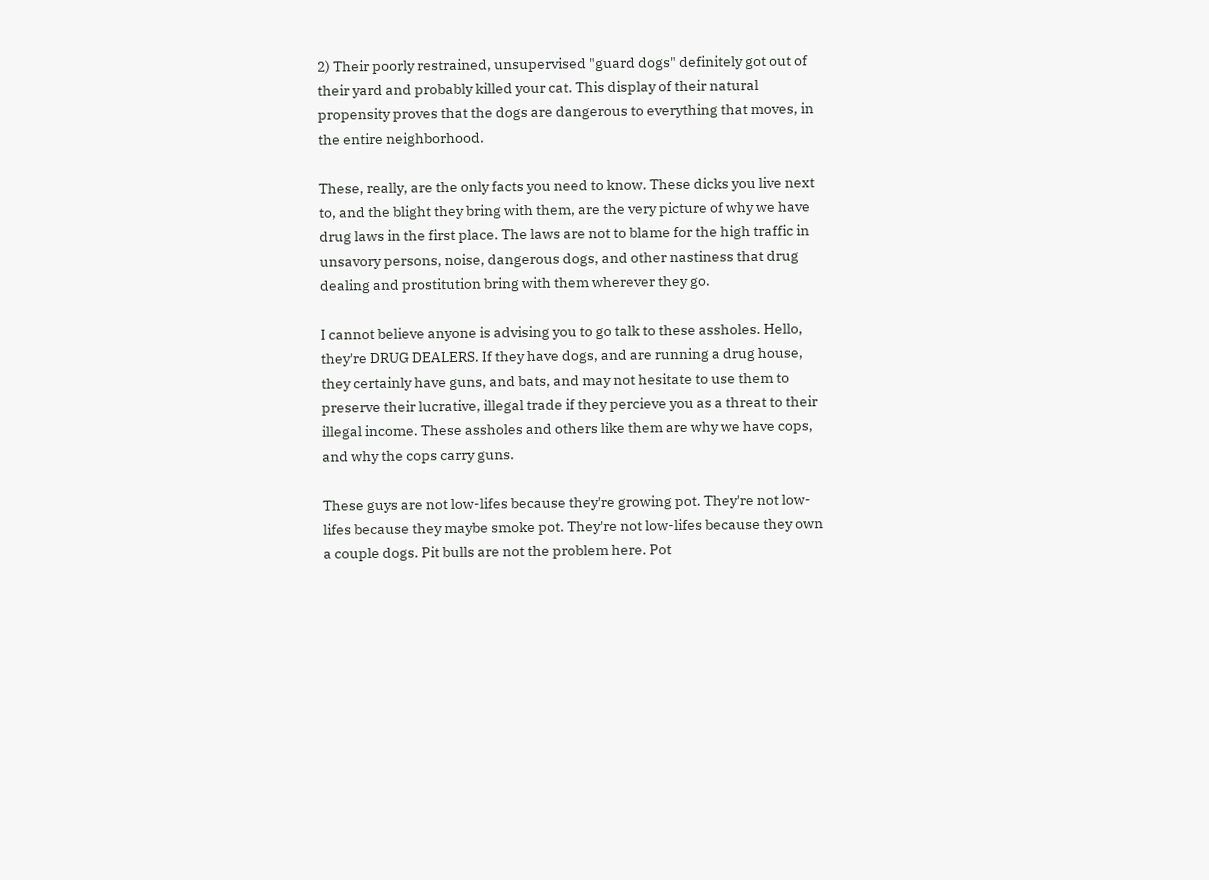2) Their poorly restrained, unsupervised "guard dogs" definitely got out of their yard and probably killed your cat. This display of their natural propensity proves that the dogs are dangerous to everything that moves, in the entire neighborhood.

These, really, are the only facts you need to know. These dicks you live next to, and the blight they bring with them, are the very picture of why we have drug laws in the first place. The laws are not to blame for the high traffic in unsavory persons, noise, dangerous dogs, and other nastiness that drug dealing and prostitution bring with them wherever they go.

I cannot believe anyone is advising you to go talk to these assholes. Hello, they're DRUG DEALERS. If they have dogs, and are running a drug house, they certainly have guns, and bats, and may not hesitate to use them to preserve their lucrative, illegal trade if they percieve you as a threat to their illegal income. These assholes and others like them are why we have cops, and why the cops carry guns.

These guys are not low-lifes because they're growing pot. They're not low-lifes because they maybe smoke pot. They're not low-lifes because they own a couple dogs. Pit bulls are not the problem here. Pot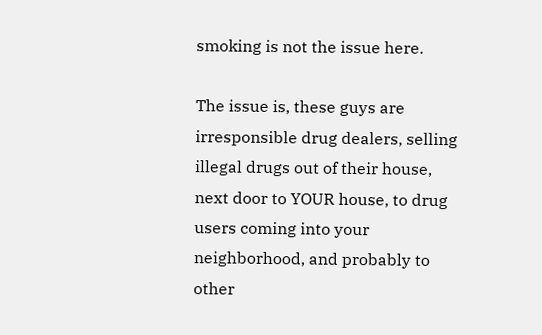smoking is not the issue here.

The issue is, these guys are irresponsible drug dealers, selling illegal drugs out of their house, next door to YOUR house, to drug users coming into your neighborhood, and probably to other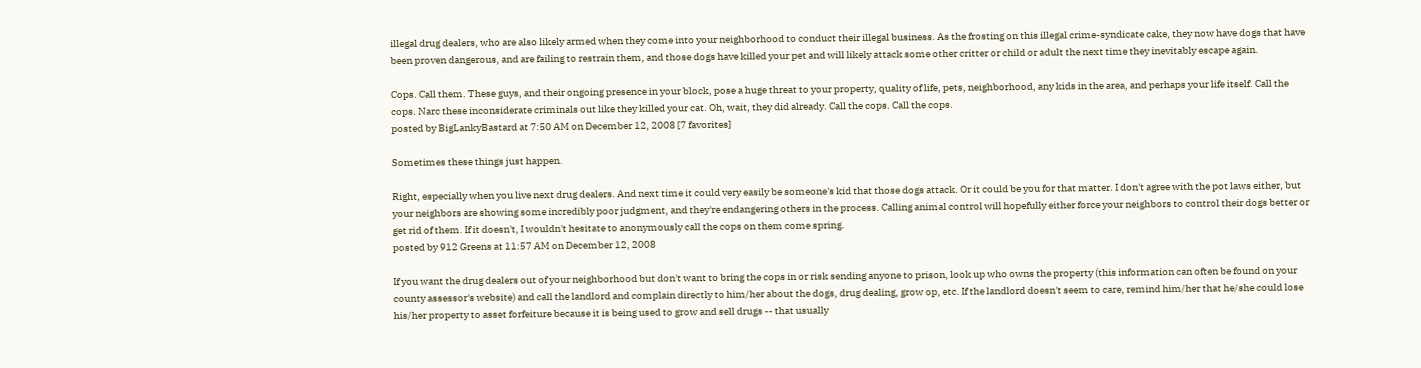illegal drug dealers, who are also likely armed when they come into your neighborhood to conduct their illegal business. As the frosting on this illegal crime-syndicate cake, they now have dogs that have been proven dangerous, and are failing to restrain them, and those dogs have killed your pet and will likely attack some other critter or child or adult the next time they inevitably escape again.

Cops. Call them. These guys, and their ongoing presence in your block, pose a huge threat to your property, quality of life, pets, neighborhood, any kids in the area, and perhaps your life itself. Call the cops. Narc these inconsiderate criminals out like they killed your cat. Oh, wait, they did already. Call the cops. Call the cops.
posted by BigLankyBastard at 7:50 AM on December 12, 2008 [7 favorites]

Sometimes these things just happen.

Right, especially when you live next drug dealers. And next time it could very easily be someone's kid that those dogs attack. Or it could be you for that matter. I don't agree with the pot laws either, but your neighbors are showing some incredibly poor judgment, and they're endangering others in the process. Calling animal control will hopefully either force your neighbors to control their dogs better or get rid of them. If it doesn't, I wouldn't hesitate to anonymously call the cops on them come spring.
posted by 912 Greens at 11:57 AM on December 12, 2008

If you want the drug dealers out of your neighborhood but don't want to bring the cops in or risk sending anyone to prison, look up who owns the property (this information can often be found on your county assessor's website) and call the landlord and complain directly to him/her about the dogs, drug dealing, grow op, etc. If the landlord doesn't seem to care, remind him/her that he/she could lose his/her property to asset forfeiture because it is being used to grow and sell drugs -- that usually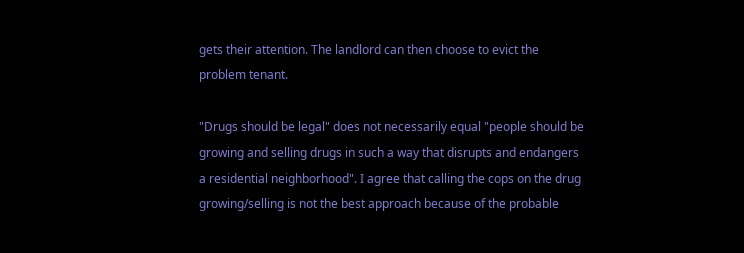gets their attention. The landlord can then choose to evict the problem tenant.

"Drugs should be legal" does not necessarily equal "people should be growing and selling drugs in such a way that disrupts and endangers a residential neighborhood". I agree that calling the cops on the drug growing/selling is not the best approach because of the probable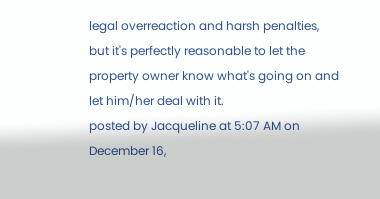legal overreaction and harsh penalties, but it's perfectly reasonable to let the property owner know what's going on and let him/her deal with it.
posted by Jacqueline at 5:07 AM on December 16,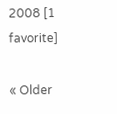2008 [1 favorite]

« Older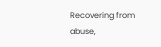Recovering from abuse,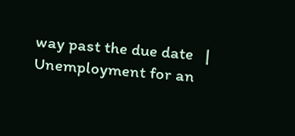way past the due date   |   Unemployment for an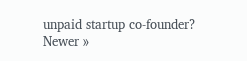unpaid startup co-founder? Newer »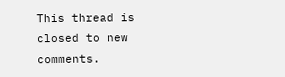This thread is closed to new comments.